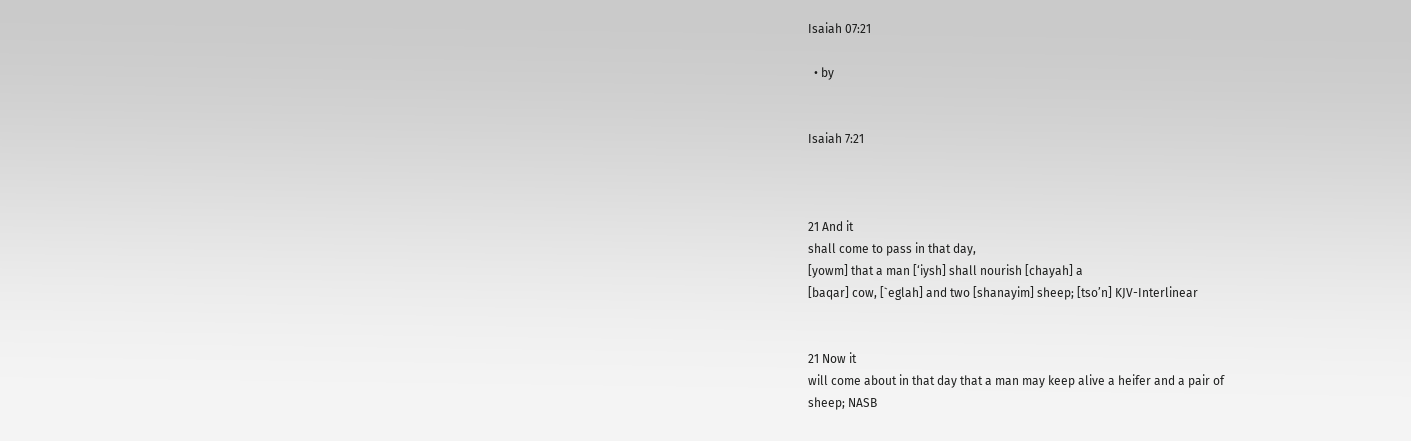Isaiah 07:21

  • by


Isaiah 7:21



21 And it
shall come to pass in that day,
[yowm] that a man [‘iysh] shall nourish [chayah] a
[baqar] cow, [`eglah] and two [shanayim] sheep; [tso’n] KJV-Interlinear


21 Now it
will come about in that day that a man may keep alive a heifer and a pair of
sheep; NASB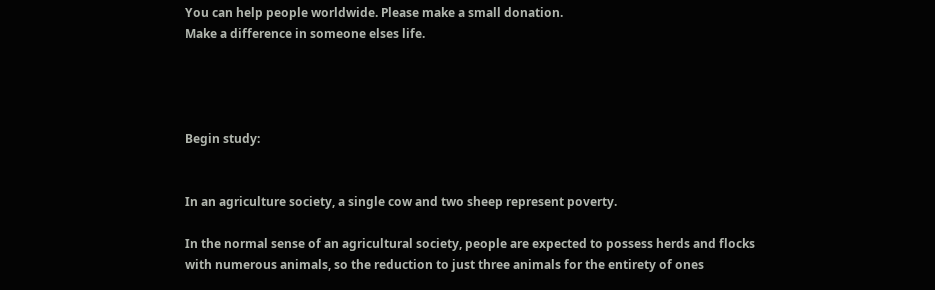You can help people worldwide. Please make a small donation.
Make a difference in someone elses life.




Begin study:


In an agriculture society, a single cow and two sheep represent poverty.

In the normal sense of an agricultural society, people are expected to possess herds and flocks with numerous animals, so the reduction to just three animals for the entirety of ones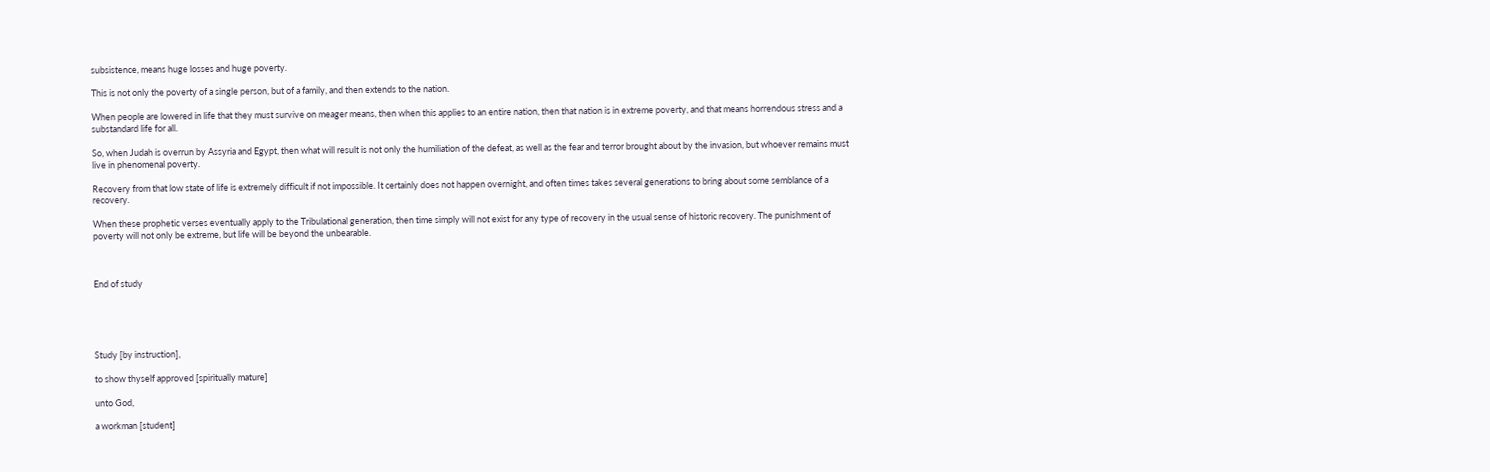subsistence, means huge losses and huge poverty.

This is not only the poverty of a single person, but of a family, and then extends to the nation.

When people are lowered in life that they must survive on meager means, then when this applies to an entire nation, then that nation is in extreme poverty, and that means horrendous stress and a substandard life for all.

So, when Judah is overrun by Assyria and Egypt, then what will result is not only the humiliation of the defeat, as well as the fear and terror brought about by the invasion, but whoever remains must live in phenomenal poverty.

Recovery from that low state of life is extremely difficult if not impossible. It certainly does not happen overnight, and often times takes several generations to bring about some semblance of a recovery.

When these prophetic verses eventually apply to the Tribulational generation, then time simply will not exist for any type of recovery in the usual sense of historic recovery. The punishment of poverty will not only be extreme, but life will be beyond the unbearable.



End of study





Study [by instruction],

to show thyself approved [spiritually mature]

unto God,

a workman [student]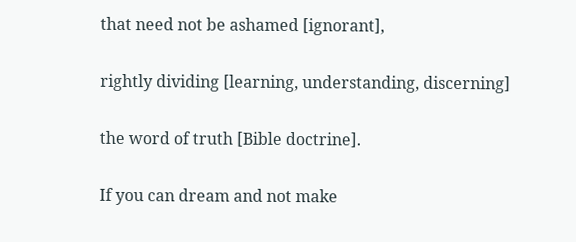that need not be ashamed [ignorant],

rightly dividing [learning, understanding, discerning]

the word of truth [Bible doctrine].

If you can dream and not make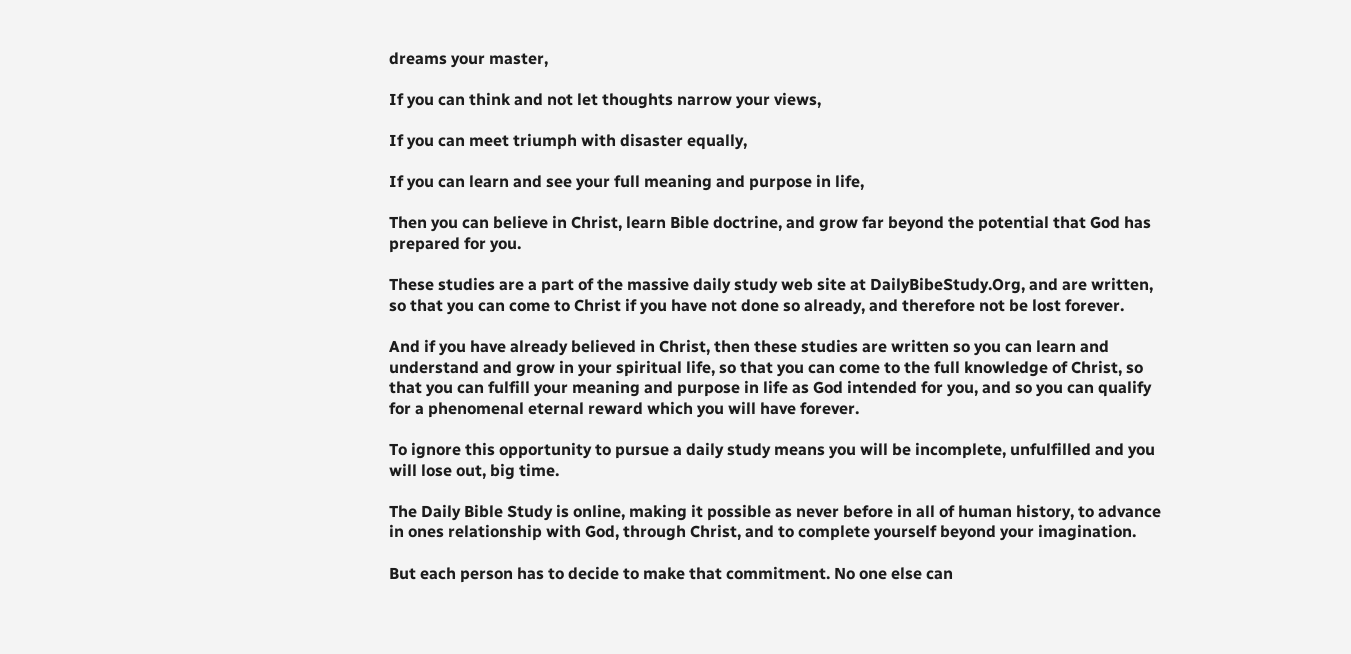dreams your master,

If you can think and not let thoughts narrow your views,

If you can meet triumph with disaster equally,

If you can learn and see your full meaning and purpose in life,

Then you can believe in Christ, learn Bible doctrine, and grow far beyond the potential that God has prepared for you.

These studies are a part of the massive daily study web site at DailyBibeStudy.Org, and are written, so that you can come to Christ if you have not done so already, and therefore not be lost forever.

And if you have already believed in Christ, then these studies are written so you can learn and understand and grow in your spiritual life, so that you can come to the full knowledge of Christ, so that you can fulfill your meaning and purpose in life as God intended for you, and so you can qualify for a phenomenal eternal reward which you will have forever.

To ignore this opportunity to pursue a daily study means you will be incomplete, unfulfilled and you will lose out, big time.

The Daily Bible Study is online, making it possible as never before in all of human history, to advance in ones relationship with God, through Christ, and to complete yourself beyond your imagination.

But each person has to decide to make that commitment. No one else can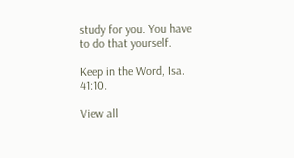study for you. You have to do that yourself.

Keep in the Word, Isa. 41:10.

View all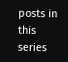posts in this series